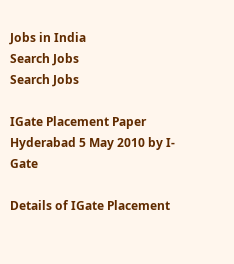Jobs in India
Search Jobs
Search Jobs

IGate Placement Paper Hyderabad 5 May 2010 by I-Gate

Details of IGate Placement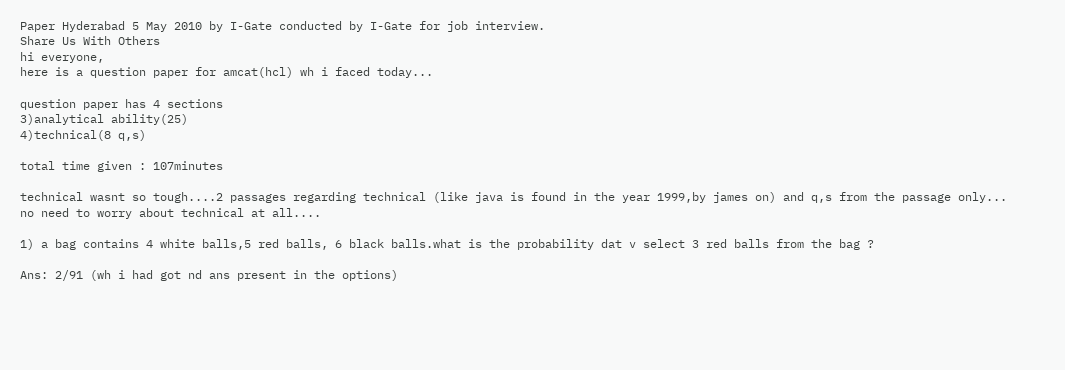Paper Hyderabad 5 May 2010 by I-Gate conducted by I-Gate for job interview.
Share Us With Others
hi everyone,
here is a question paper for amcat(hcl) wh i faced today...

question paper has 4 sections
3)analytical ability(25)
4)technical(8 q,s)

total time given : 107minutes

technical wasnt so tough....2 passages regarding technical (like java is found in the year 1999,by james on) and q,s from the passage only...
no need to worry about technical at all....

1) a bag contains 4 white balls,5 red balls, 6 black balls.what is the probability dat v select 3 red balls from the bag ?

Ans: 2/91 (wh i had got nd ans present in the options)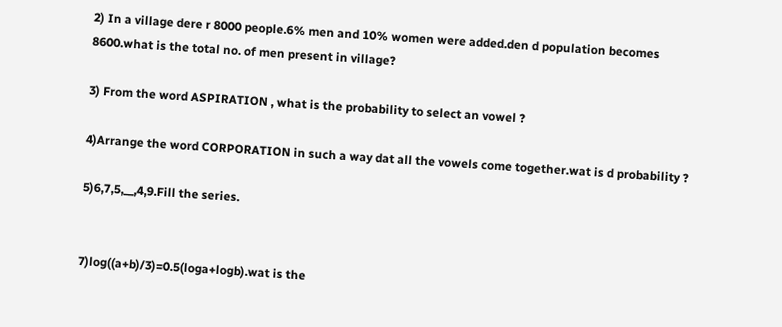2) In a village dere r 8000 people.6% men and 10% women were added.den d population becomes 8600.what is the total no. of men present in village?

3) From the word ASPIRATION , what is the probability to select an vowel ?

4)Arrange the word CORPORATION in such a way dat all the vowels come together.wat is d probability ?

5)6,7,5,__,4,9.Fill the series.


7)log((a+b)/3)=0.5(loga+logb).wat is the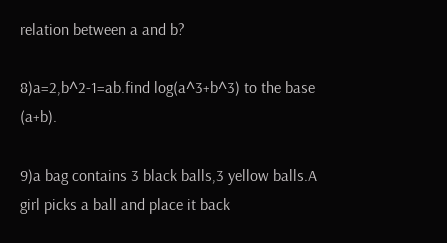relation between a and b?

8)a=2,b^2-1=ab.find log(a^3+b^3) to the base (a+b).

9)a bag contains 3 black balls,3 yellow balls.A girl picks a ball and place it back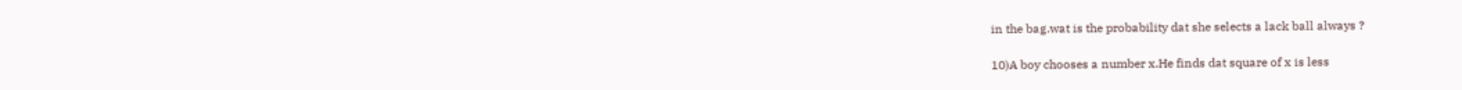in the bag.wat is the probability dat she selects a lack ball always ?

10)A boy chooses a number x.He finds dat square of x is less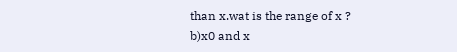than x.wat is the range of x ?
b)x0 and x